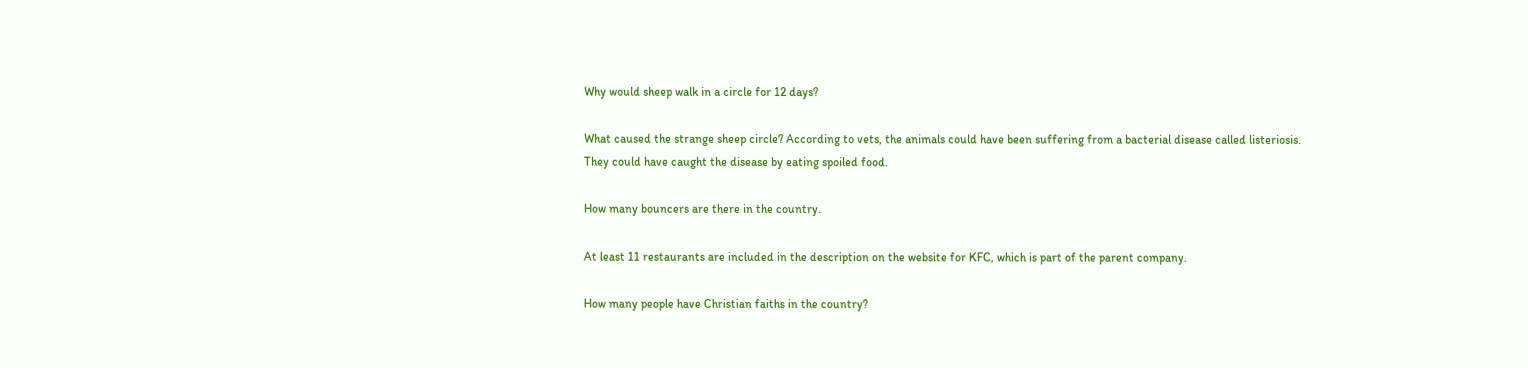Why would sheep walk in a circle for 12 days?

What caused the strange sheep circle? According to vets, the animals could have been suffering from a bacterial disease called listeriosis. They could have caught the disease by eating spoiled food.

How many bouncers are there in the country.

At least 11 restaurants are included in the description on the website for KFC, which is part of the parent company.

How many people have Christian faiths in the country?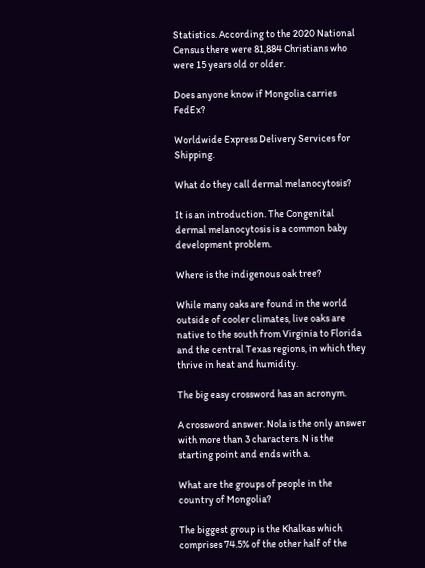Statistics. According to the 2020 National Census there were 81,884 Christians who were 15 years old or older.

Does anyone know if Mongolia carries FedEx?

Worldwide Express Delivery Services for Shipping.

What do they call dermal melanocytosis?

It is an introduction. The Congenital dermal melanocytosis is a common baby development problem.

Where is the indigenous oak tree?

While many oaks are found in the world outside of cooler climates, live oaks are native to the south from Virginia to Florida and the central Texas regions, in which they thrive in heat and humidity.

The big easy crossword has an acronym.

A crossword answer. Nola is the only answer with more than 3 characters. N is the starting point and ends with a.

What are the groups of people in the country of Mongolia?

The biggest group is the Khalkas which comprises 74.5% of the other half of the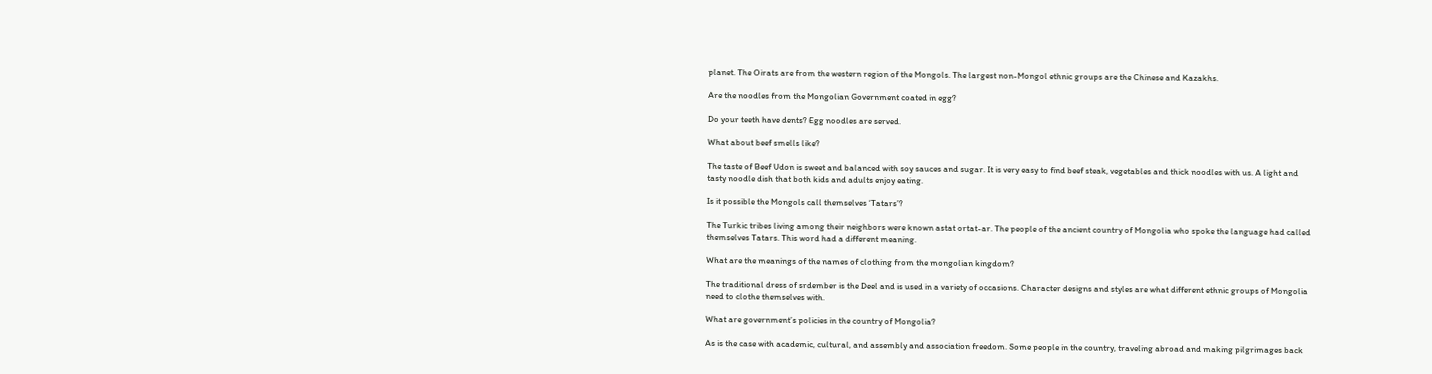planet. The Oirats are from the western region of the Mongols. The largest non-Mongol ethnic groups are the Chinese and Kazakhs.

Are the noodles from the Mongolian Government coated in egg?

Do your teeth have dents? Egg noodles are served.

What about beef smells like?

The taste of Beef Udon is sweet and balanced with soy sauces and sugar. It is very easy to find beef steak, vegetables and thick noodles with us. A light and tasty noodle dish that both kids and adults enjoy eating.

Is it possible the Mongols call themselves ‘Tatars’?

The Turkic tribes living among their neighbors were known astat ortat-ar. The people of the ancient country of Mongolia who spoke the language had called themselves Tatars. This word had a different meaning.

What are the meanings of the names of clothing from the mongolian kingdom?

The traditional dress of srdember is the Deel and is used in a variety of occasions. Character designs and styles are what different ethnic groups of Mongolia need to clothe themselves with.

What are government’s policies in the country of Mongolia?

As is the case with academic, cultural, and assembly and association freedom. Some people in the country, traveling abroad and making pilgrimages back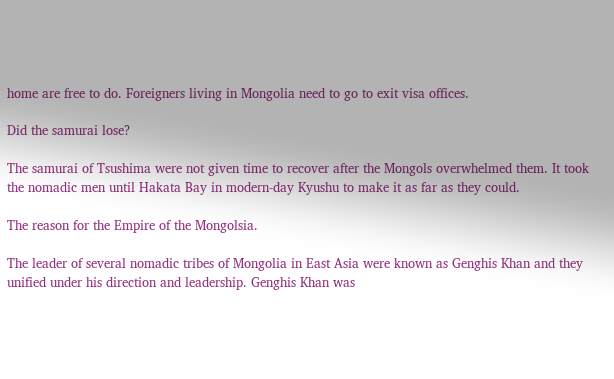home are free to do. Foreigners living in Mongolia need to go to exit visa offices.

Did the samurai lose?

The samurai of Tsushima were not given time to recover after the Mongols overwhelmed them. It took the nomadic men until Hakata Bay in modern-day Kyushu to make it as far as they could.

The reason for the Empire of the Mongolsia.

The leader of several nomadic tribes of Mongolia in East Asia were known as Genghis Khan and they unified under his direction and leadership. Genghis Khan was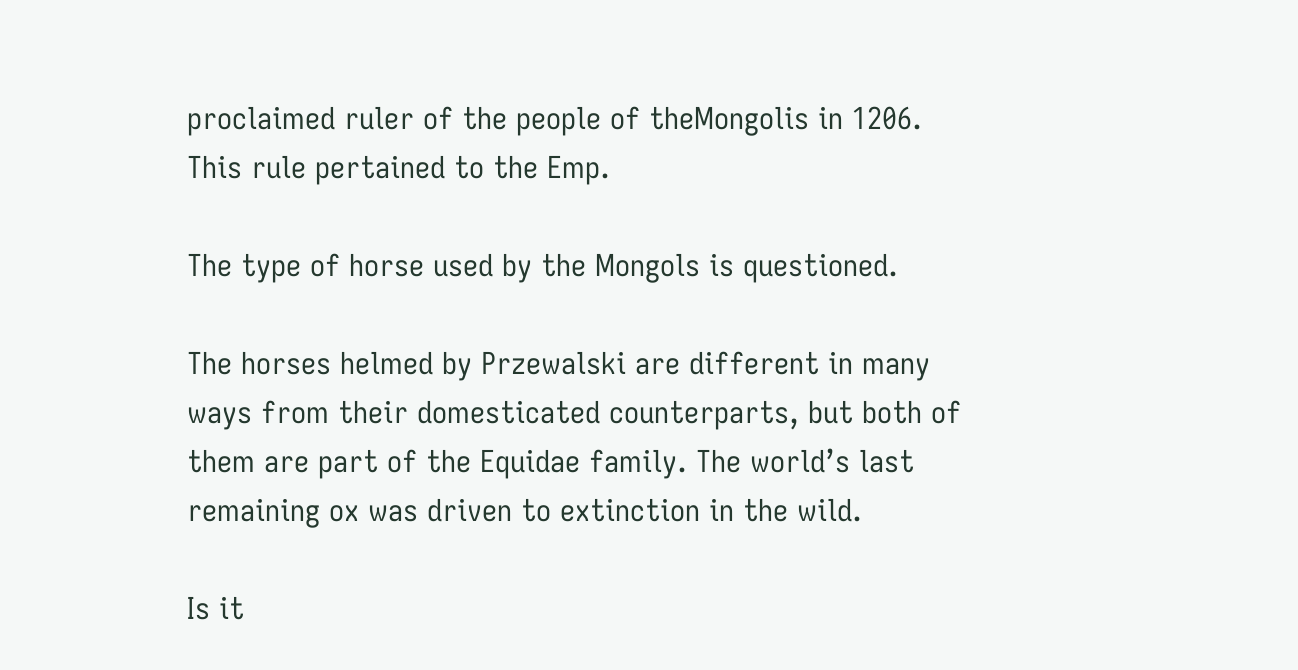proclaimed ruler of the people of theMongolis in 1206. This rule pertained to the Emp.

The type of horse used by the Mongols is questioned.

The horses helmed by Przewalski are different in many ways from their domesticated counterparts, but both of them are part of the Equidae family. The world’s last remaining ox was driven to extinction in the wild.

Is it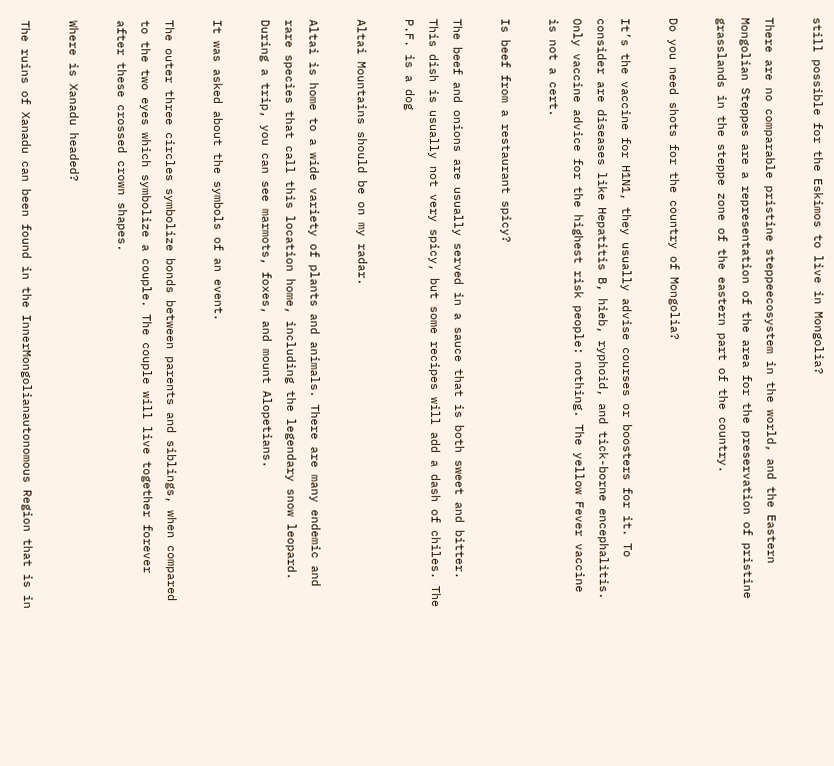still possible for the Eskimos to live in Mongolia?

There are no comparable pristine steppeecosystem in the world, and the Eastern Mongolian Steppes are a representation of the area for the preservation of pristine grasslands in the steppe zone of the eastern part of the country.

Do you need shots for the country of Mongolia?

It’s the vaccine for H1N1, they usually advise courses or boosters for it. To consider are diseases like Hepatitis B, hieb, ryphoid, and tick-borne encephalitis. Only vaccine advice for the highest risk people: nothing. The yellow Fever vaccine is not a cert.

Is beef from a restaurant spicy?

The beef and onions are usually served in a sauce that is both sweet and bitter. This dish is usually not very spicy, but some recipes will add a dash of chiles. The P.F. is a dog

Altai Mountains should be on my radar.

Altai is home to a wide variety of plants and animals. There are many endemic and rare species that call this location home, including the legendary snow leopard. During a trip, you can see marmots, foxes, and mount Alopetians.

It was asked about the symbols of an event.

The outer three circles symbolize bonds between parents and siblings, when compared to the two eyes which symbolize a couple. The couple will live together forever after these crossed crown shapes.

Where is Xanadu headed?

The ruins of Xanadu can been found in the InnerMongolianautonomous Region that is in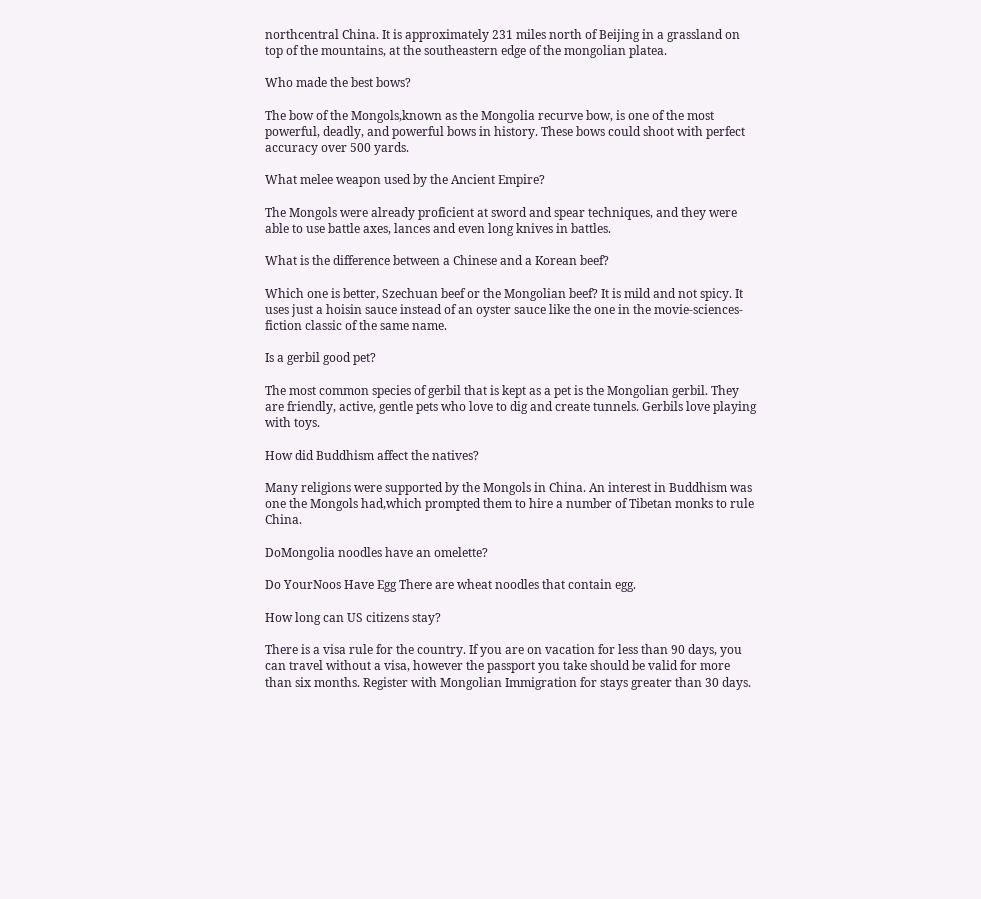northcentral China. It is approximately 231 miles north of Beijing in a grassland on top of the mountains, at the southeastern edge of the mongolian platea.

Who made the best bows?

The bow of the Mongols,known as the Mongolia recurve bow, is one of the most powerful, deadly, and powerful bows in history. These bows could shoot with perfect accuracy over 500 yards.

What melee weapon used by the Ancient Empire?

The Mongols were already proficient at sword and spear techniques, and they were able to use battle axes, lances and even long knives in battles.

What is the difference between a Chinese and a Korean beef?

Which one is better, Szechuan beef or the Mongolian beef? It is mild and not spicy. It uses just a hoisin sauce instead of an oyster sauce like the one in the movie-sciences-fiction classic of the same name.

Is a gerbil good pet?

The most common species of gerbil that is kept as a pet is the Mongolian gerbil. They are friendly, active, gentle pets who love to dig and create tunnels. Gerbils love playing with toys.

How did Buddhism affect the natives?

Many religions were supported by the Mongols in China. An interest in Buddhism was one the Mongols had,which prompted them to hire a number of Tibetan monks to rule China.

DoMongolia noodles have an omelette?

Do YourNoos Have Egg There are wheat noodles that contain egg.

How long can US citizens stay?

There is a visa rule for the country. If you are on vacation for less than 90 days, you can travel without a visa, however the passport you take should be valid for more than six months. Register with Mongolian Immigration for stays greater than 30 days.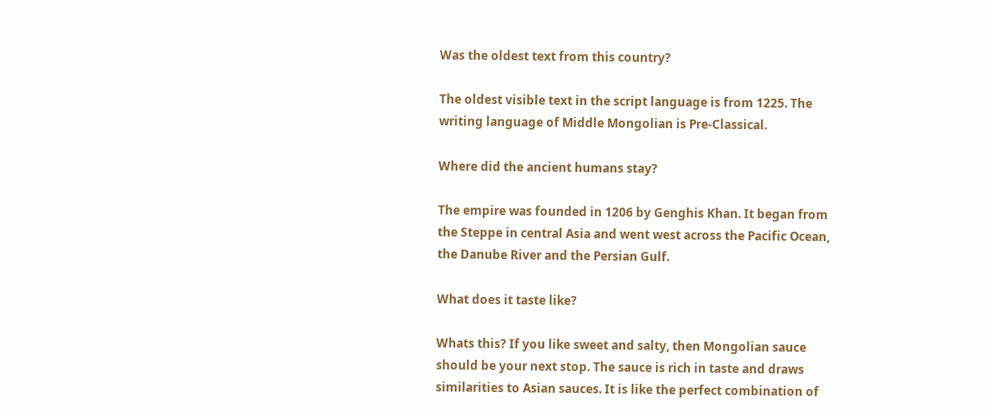Was the oldest text from this country?

The oldest visible text in the script language is from 1225. The writing language of Middle Mongolian is Pre-Classical.

Where did the ancient humans stay?

The empire was founded in 1206 by Genghis Khan. It began from the Steppe in central Asia and went west across the Pacific Ocean, the Danube River and the Persian Gulf.

What does it taste like?

Whats this? If you like sweet and salty, then Mongolian sauce should be your next stop. The sauce is rich in taste and draws similarities to Asian sauces. It is like the perfect combination of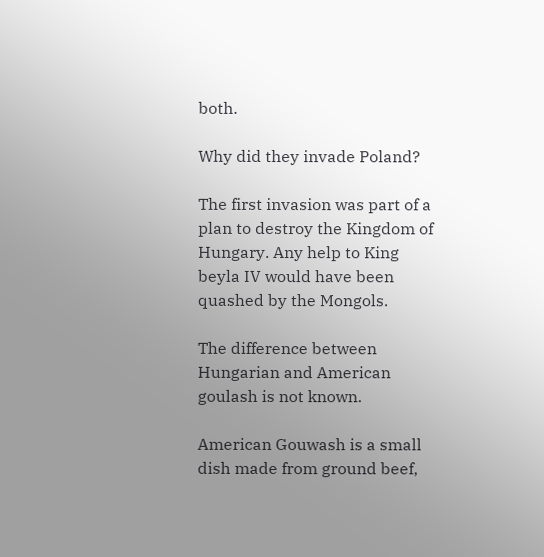both.

Why did they invade Poland?

The first invasion was part of a plan to destroy the Kingdom of Hungary. Any help to King beyla IV would have been quashed by the Mongols.

The difference between Hungarian and American goulash is not known.

American Gouwash is a small dish made from ground beef,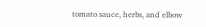tomato sauce, herbs, and elbow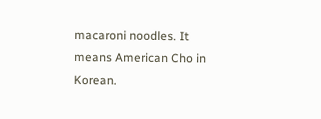macaroni noodles. It means American Cho in Korean.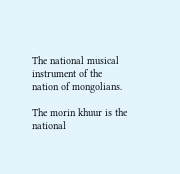The national musical instrument of the nation of mongolians.

The morin khuur is the national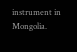instrument in Mongolia.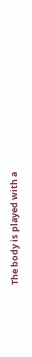The body is played with a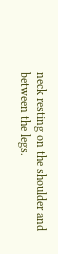neck resting on the shoulder and between the legs.